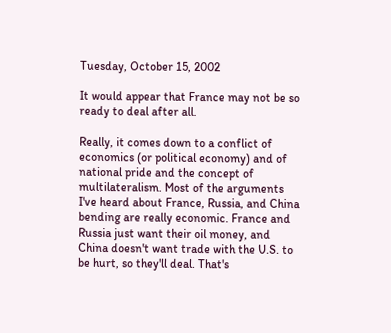Tuesday, October 15, 2002

It would appear that France may not be so ready to deal after all.

Really, it comes down to a conflict of economics (or political economy) and of national pride and the concept of multilateralism. Most of the arguments I've heard about France, Russia, and China bending are really economic. France and Russia just want their oil money, and China doesn't want trade with the U.S. to be hurt, so they'll deal. That's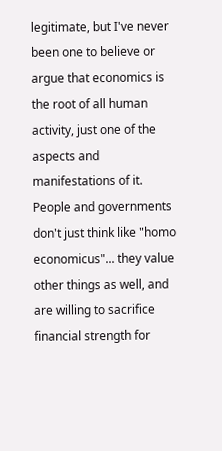legitimate, but I've never been one to believe or argue that economics is the root of all human activity, just one of the aspects and manifestations of it. People and governments don't just think like "homo economicus"... they value other things as well, and are willing to sacrifice financial strength for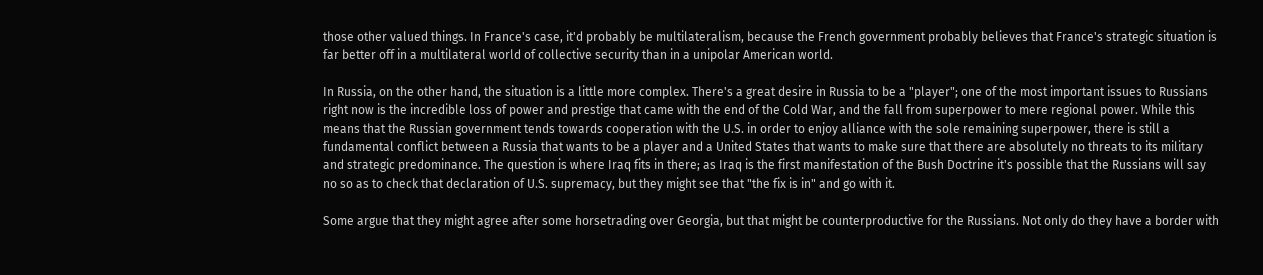those other valued things. In France's case, it'd probably be multilateralism, because the French government probably believes that France's strategic situation is far better off in a multilateral world of collective security than in a unipolar American world.

In Russia, on the other hand, the situation is a little more complex. There's a great desire in Russia to be a "player"; one of the most important issues to Russians right now is the incredible loss of power and prestige that came with the end of the Cold War, and the fall from superpower to mere regional power. While this means that the Russian government tends towards cooperation with the U.S. in order to enjoy alliance with the sole remaining superpower, there is still a fundamental conflict between a Russia that wants to be a player and a United States that wants to make sure that there are absolutely no threats to its military and strategic predominance. The question is where Iraq fits in there; as Iraq is the first manifestation of the Bush Doctrine it's possible that the Russians will say no so as to check that declaration of U.S. supremacy, but they might see that "the fix is in" and go with it.

Some argue that they might agree after some horsetrading over Georgia, but that might be counterproductive for the Russians. Not only do they have a border with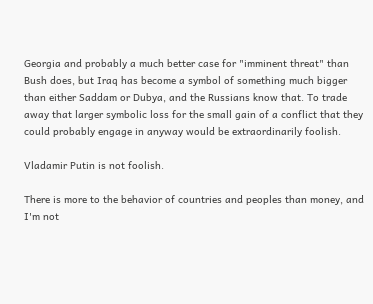Georgia and probably a much better case for "imminent threat" than Bush does, but Iraq has become a symbol of something much bigger than either Saddam or Dubya, and the Russians know that. To trade away that larger symbolic loss for the small gain of a conflict that they could probably engage in anyway would be extraordinarily foolish.

Vladamir Putin is not foolish.

There is more to the behavior of countries and peoples than money, and I'm not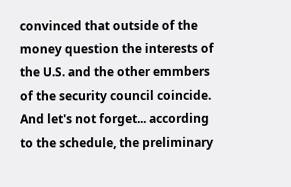convinced that outside of the money question the interests of the U.S. and the other emmbers of the security council coincide. And let's not forget... according to the schedule, the preliminary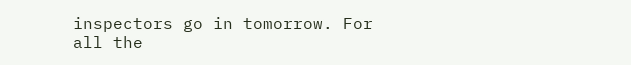inspectors go in tomorrow. For all the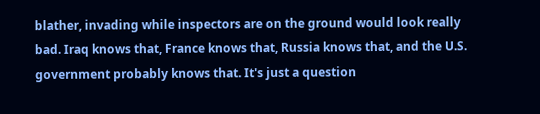blather, invading while inspectors are on the ground would look really bad. Iraq knows that, France knows that, Russia knows that, and the U.S. government probably knows that. It's just a question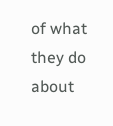of what they do about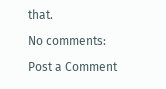that.

No comments:

Post a Comment